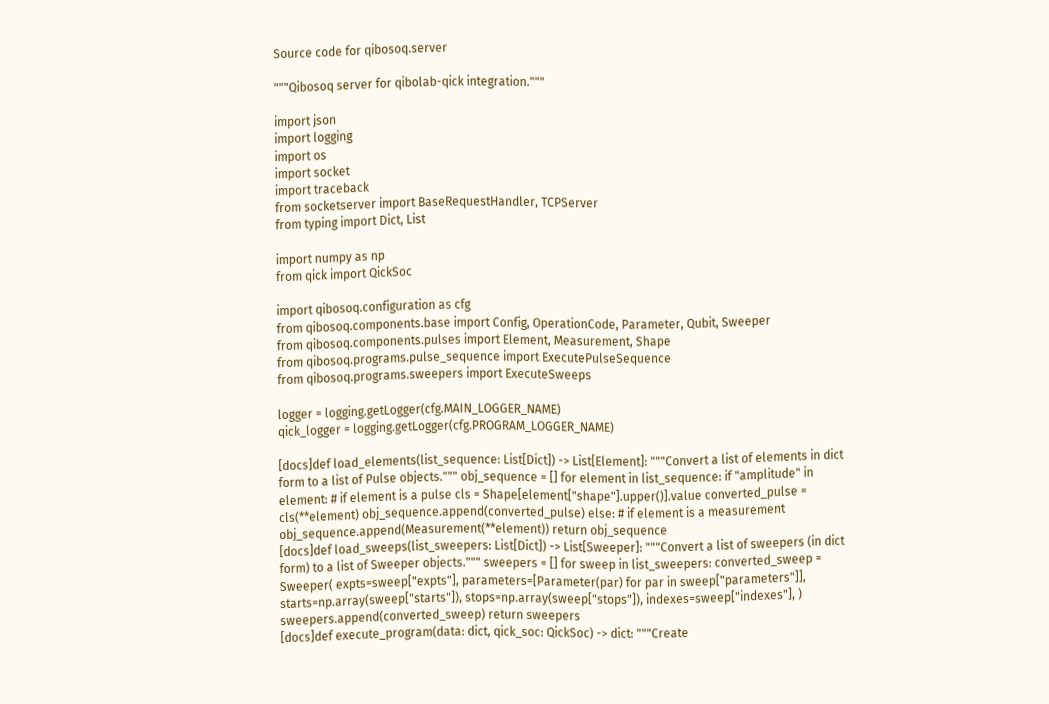Source code for qibosoq.server

"""Qibosoq server for qibolab-qick integration."""

import json
import logging
import os
import socket
import traceback
from socketserver import BaseRequestHandler, TCPServer
from typing import Dict, List

import numpy as np
from qick import QickSoc

import qibosoq.configuration as cfg
from qibosoq.components.base import Config, OperationCode, Parameter, Qubit, Sweeper
from qibosoq.components.pulses import Element, Measurement, Shape
from qibosoq.programs.pulse_sequence import ExecutePulseSequence
from qibosoq.programs.sweepers import ExecuteSweeps

logger = logging.getLogger(cfg.MAIN_LOGGER_NAME)
qick_logger = logging.getLogger(cfg.PROGRAM_LOGGER_NAME)

[docs]def load_elements(list_sequence: List[Dict]) -> List[Element]: """Convert a list of elements in dict form to a list of Pulse objects.""" obj_sequence = [] for element in list_sequence: if "amplitude" in element: # if element is a pulse cls = Shape[element["shape"].upper()].value converted_pulse = cls(**element) obj_sequence.append(converted_pulse) else: # if element is a measurement obj_sequence.append(Measurement(**element)) return obj_sequence
[docs]def load_sweeps(list_sweepers: List[Dict]) -> List[Sweeper]: """Convert a list of sweepers (in dict form) to a list of Sweeper objects.""" sweepers = [] for sweep in list_sweepers: converted_sweep = Sweeper( expts=sweep["expts"], parameters=[Parameter(par) for par in sweep["parameters"]], starts=np.array(sweep["starts"]), stops=np.array(sweep["stops"]), indexes=sweep["indexes"], ) sweepers.append(converted_sweep) return sweepers
[docs]def execute_program(data: dict, qick_soc: QickSoc) -> dict: """Create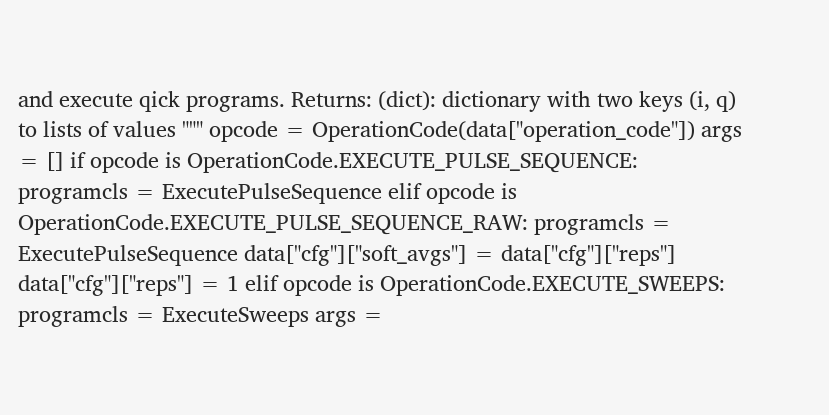and execute qick programs. Returns: (dict): dictionary with two keys (i, q) to lists of values """ opcode = OperationCode(data["operation_code"]) args = [] if opcode is OperationCode.EXECUTE_PULSE_SEQUENCE: programcls = ExecutePulseSequence elif opcode is OperationCode.EXECUTE_PULSE_SEQUENCE_RAW: programcls = ExecutePulseSequence data["cfg"]["soft_avgs"] = data["cfg"]["reps"] data["cfg"]["reps"] = 1 elif opcode is OperationCode.EXECUTE_SWEEPS: programcls = ExecuteSweeps args =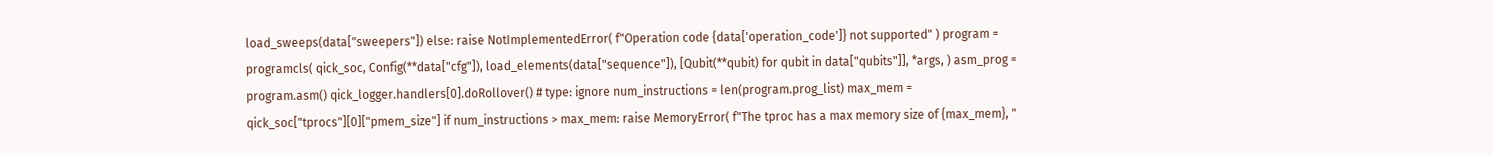load_sweeps(data["sweepers"]) else: raise NotImplementedError( f"Operation code {data['operation_code']} not supported" ) program = programcls( qick_soc, Config(**data["cfg"]), load_elements(data["sequence"]), [Qubit(**qubit) for qubit in data["qubits"]], *args, ) asm_prog = program.asm() qick_logger.handlers[0].doRollover() # type: ignore num_instructions = len(program.prog_list) max_mem = qick_soc["tprocs"][0]["pmem_size"] if num_instructions > max_mem: raise MemoryError( f"The tproc has a max memory size of {max_mem}, "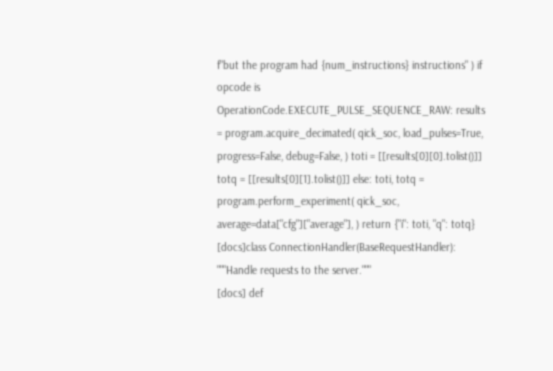f"but the program had {num_instructions} instructions" ) if opcode is OperationCode.EXECUTE_PULSE_SEQUENCE_RAW: results = program.acquire_decimated( qick_soc, load_pulses=True, progress=False, debug=False, ) toti = [[results[0][0].tolist()]] totq = [[results[0][1].tolist()]] else: toti, totq = program.perform_experiment( qick_soc, average=data["cfg"]["average"], ) return {"i": toti, "q": totq}
[docs]class ConnectionHandler(BaseRequestHandler): """Handle requests to the server."""
[docs] def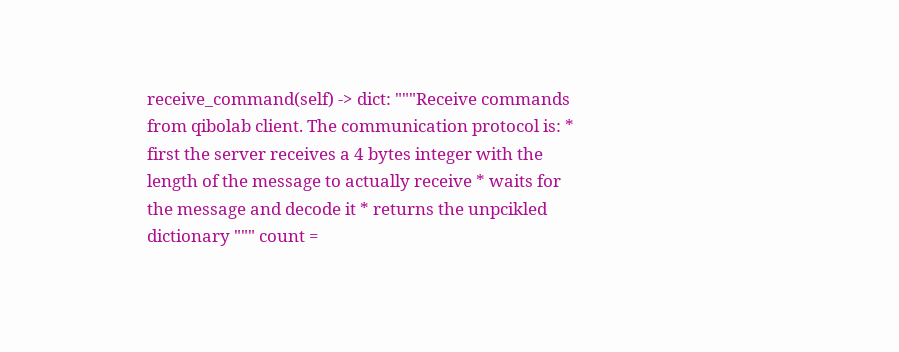receive_command(self) -> dict: """Receive commands from qibolab client. The communication protocol is: * first the server receives a 4 bytes integer with the length of the message to actually receive * waits for the message and decode it * returns the unpcikled dictionary """ count =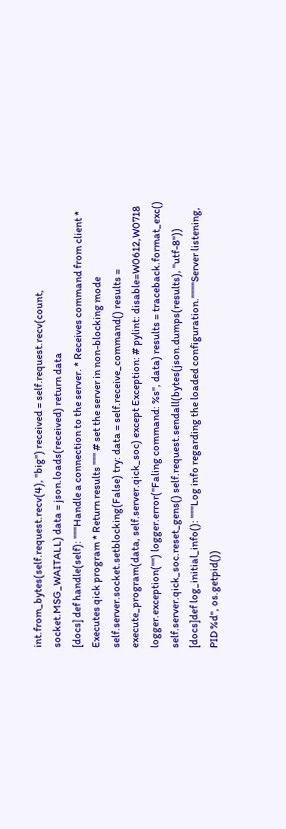int.from_bytes(self.request.recv(4), "big") received = self.request.recv(count, socket.MSG_WAITALL) data = json.loads(received) return data
[docs] def handle(self): """Handle a connection to the server. * Receives command from client * Executes qick program * Return results """ # set the server in non-blocking mode self.server.socket.setblocking(False) try: data = self.receive_command() results = execute_program(data, self.server.qick_soc) except Exception: # pylint: disable=W0612,W0718 logger.exception("") logger.error("Faling command: %s", data) results = traceback.format_exc() self.server.qick_soc.reset_gens() self.request.sendall(bytes(json.dumps(results), "utf-8"))
[docs]def log_initial_info(): """Log info regarding the loaded configuration.""""Server listening, PID %d", os.getpid())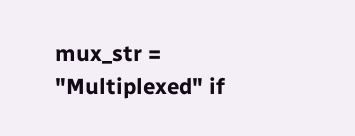mux_str = "Multiplexed" if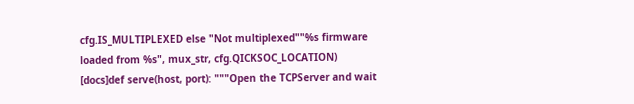cfg.IS_MULTIPLEXED else "Not multiplexed""%s firmware loaded from %s", mux_str, cfg.QICKSOC_LOCATION)
[docs]def serve(host, port): """Open the TCPServer and wait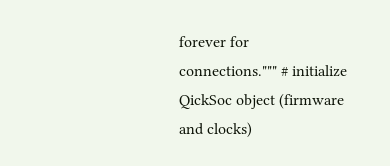forever for connections.""" # initialize QickSoc object (firmware and clocks)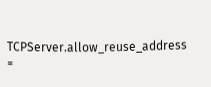TCPServer.allow_reuse_address =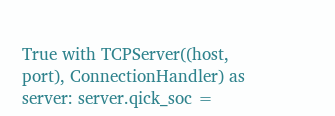True with TCPServer((host, port), ConnectionHandler) as server: server.qick_soc =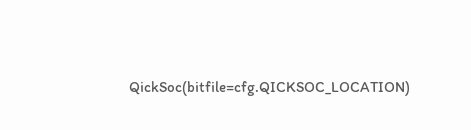QickSoc(bitfile=cfg.QICKSOC_LOCATION)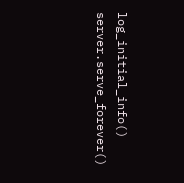log_initial_info() server.serve_forever()